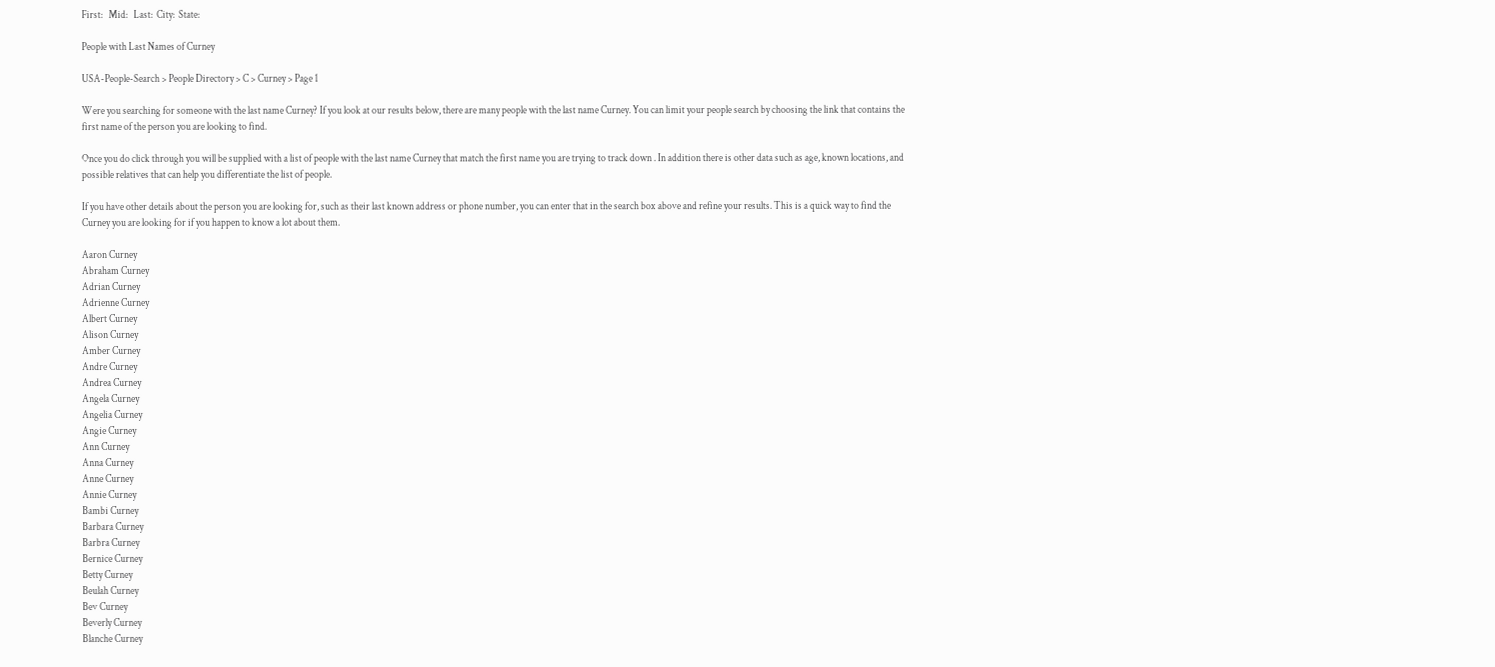First:   Mid:   Last:  City:  State:

People with Last Names of Curney

USA-People-Search > People Directory > C > Curney > Page 1

Were you searching for someone with the last name Curney? If you look at our results below, there are many people with the last name Curney. You can limit your people search by choosing the link that contains the first name of the person you are looking to find.

Once you do click through you will be supplied with a list of people with the last name Curney that match the first name you are trying to track down . In addition there is other data such as age, known locations, and possible relatives that can help you differentiate the list of people.

If you have other details about the person you are looking for, such as their last known address or phone number, you can enter that in the search box above and refine your results. This is a quick way to find the Curney you are looking for if you happen to know a lot about them.

Aaron Curney
Abraham Curney
Adrian Curney
Adrienne Curney
Albert Curney
Alison Curney
Amber Curney
Andre Curney
Andrea Curney
Angela Curney
Angelia Curney
Angie Curney
Ann Curney
Anna Curney
Anne Curney
Annie Curney
Bambi Curney
Barbara Curney
Barbra Curney
Bernice Curney
Betty Curney
Beulah Curney
Bev Curney
Beverly Curney
Blanche Curney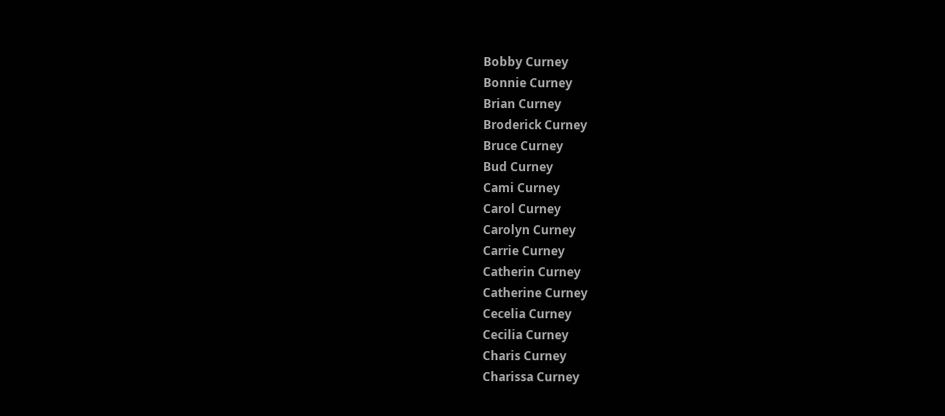Bobby Curney
Bonnie Curney
Brian Curney
Broderick Curney
Bruce Curney
Bud Curney
Cami Curney
Carol Curney
Carolyn Curney
Carrie Curney
Catherin Curney
Catherine Curney
Cecelia Curney
Cecilia Curney
Charis Curney
Charissa Curney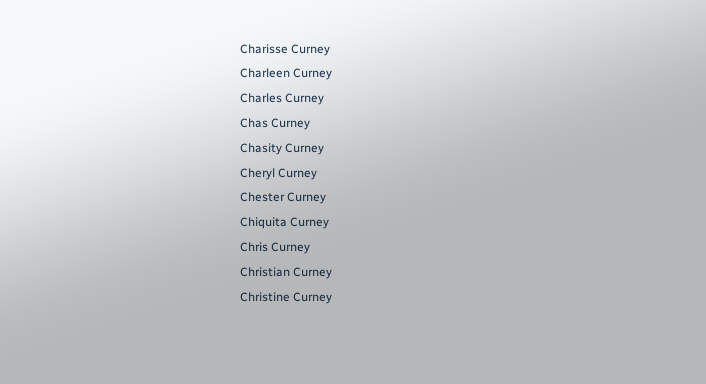Charisse Curney
Charleen Curney
Charles Curney
Chas Curney
Chasity Curney
Cheryl Curney
Chester Curney
Chiquita Curney
Chris Curney
Christian Curney
Christine Curney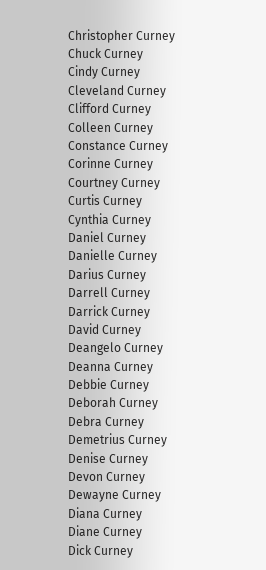Christopher Curney
Chuck Curney
Cindy Curney
Cleveland Curney
Clifford Curney
Colleen Curney
Constance Curney
Corinne Curney
Courtney Curney
Curtis Curney
Cynthia Curney
Daniel Curney
Danielle Curney
Darius Curney
Darrell Curney
Darrick Curney
David Curney
Deangelo Curney
Deanna Curney
Debbie Curney
Deborah Curney
Debra Curney
Demetrius Curney
Denise Curney
Devon Curney
Dewayne Curney
Diana Curney
Diane Curney
Dick Curney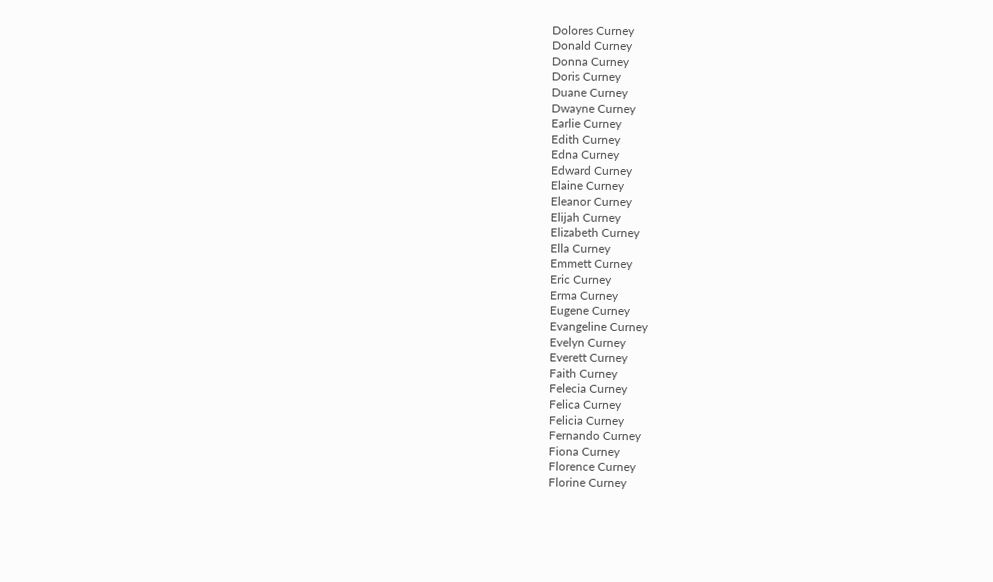Dolores Curney
Donald Curney
Donna Curney
Doris Curney
Duane Curney
Dwayne Curney
Earlie Curney
Edith Curney
Edna Curney
Edward Curney
Elaine Curney
Eleanor Curney
Elijah Curney
Elizabeth Curney
Ella Curney
Emmett Curney
Eric Curney
Erma Curney
Eugene Curney
Evangeline Curney
Evelyn Curney
Everett Curney
Faith Curney
Felecia Curney
Felica Curney
Felicia Curney
Fernando Curney
Fiona Curney
Florence Curney
Florine Curney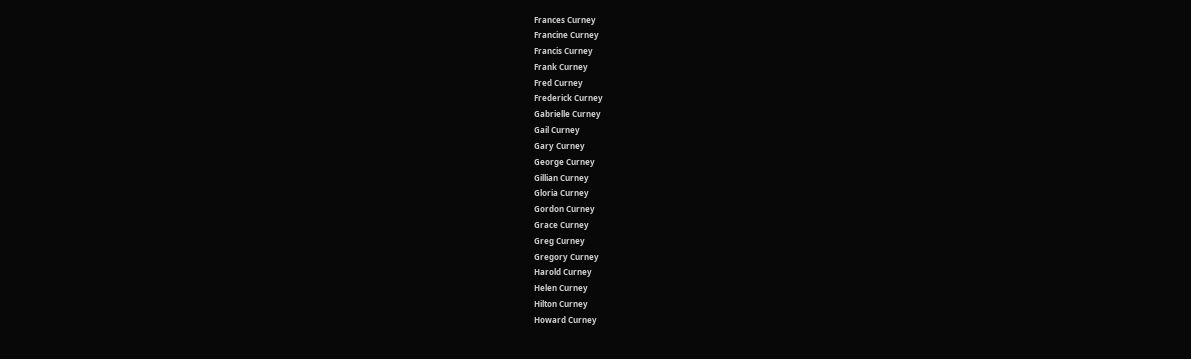Frances Curney
Francine Curney
Francis Curney
Frank Curney
Fred Curney
Frederick Curney
Gabrielle Curney
Gail Curney
Gary Curney
George Curney
Gillian Curney
Gloria Curney
Gordon Curney
Grace Curney
Greg Curney
Gregory Curney
Harold Curney
Helen Curney
Hilton Curney
Howard Curney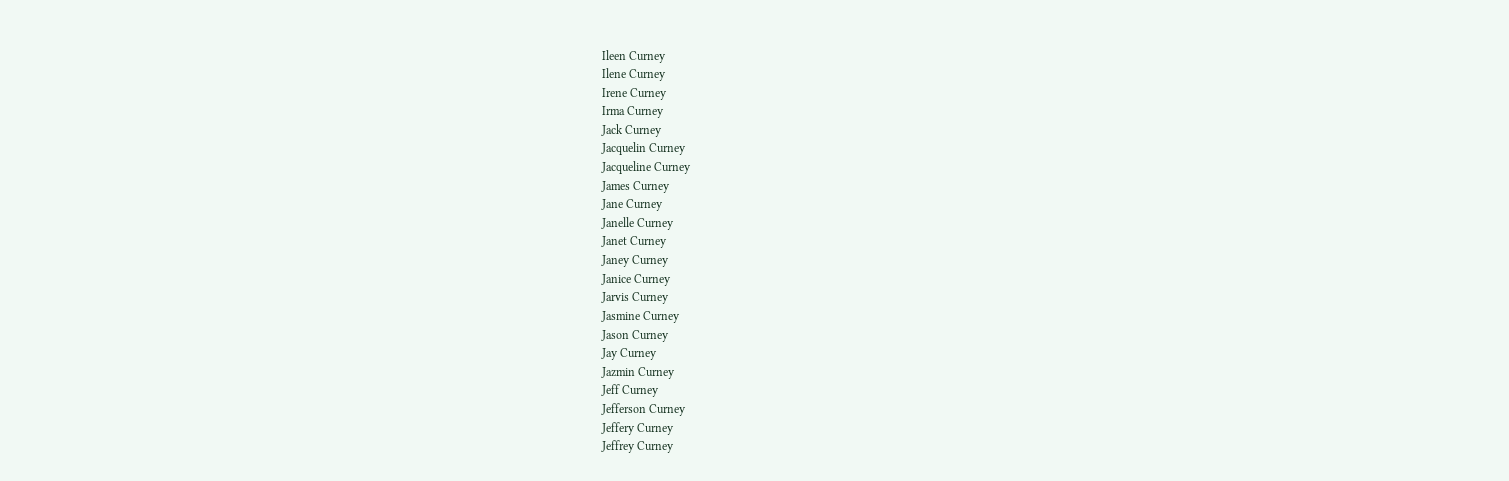Ileen Curney
Ilene Curney
Irene Curney
Irma Curney
Jack Curney
Jacquelin Curney
Jacqueline Curney
James Curney
Jane Curney
Janelle Curney
Janet Curney
Janey Curney
Janice Curney
Jarvis Curney
Jasmine Curney
Jason Curney
Jay Curney
Jazmin Curney
Jeff Curney
Jefferson Curney
Jeffery Curney
Jeffrey Curney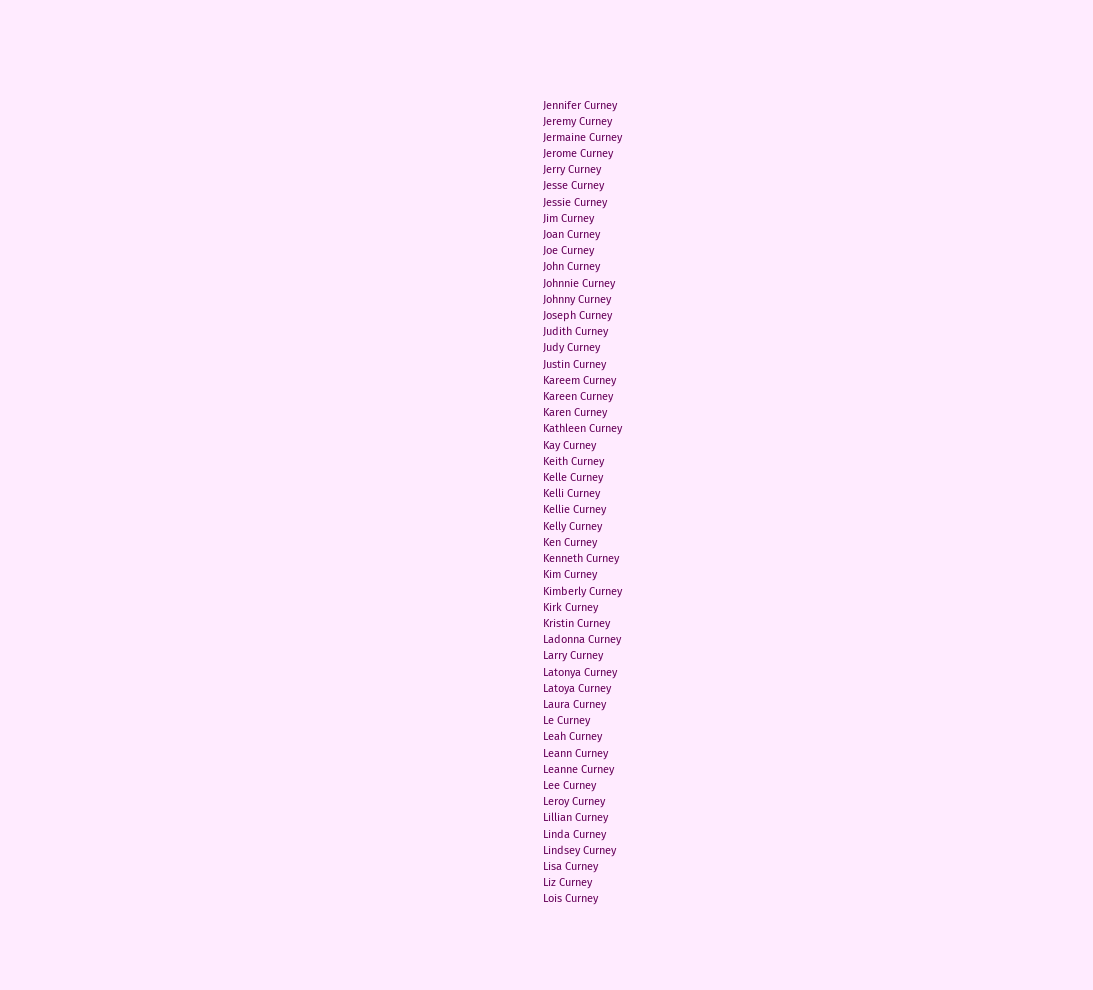Jennifer Curney
Jeremy Curney
Jermaine Curney
Jerome Curney
Jerry Curney
Jesse Curney
Jessie Curney
Jim Curney
Joan Curney
Joe Curney
John Curney
Johnnie Curney
Johnny Curney
Joseph Curney
Judith Curney
Judy Curney
Justin Curney
Kareem Curney
Kareen Curney
Karen Curney
Kathleen Curney
Kay Curney
Keith Curney
Kelle Curney
Kelli Curney
Kellie Curney
Kelly Curney
Ken Curney
Kenneth Curney
Kim Curney
Kimberly Curney
Kirk Curney
Kristin Curney
Ladonna Curney
Larry Curney
Latonya Curney
Latoya Curney
Laura Curney
Le Curney
Leah Curney
Leann Curney
Leanne Curney
Lee Curney
Leroy Curney
Lillian Curney
Linda Curney
Lindsey Curney
Lisa Curney
Liz Curney
Lois Curney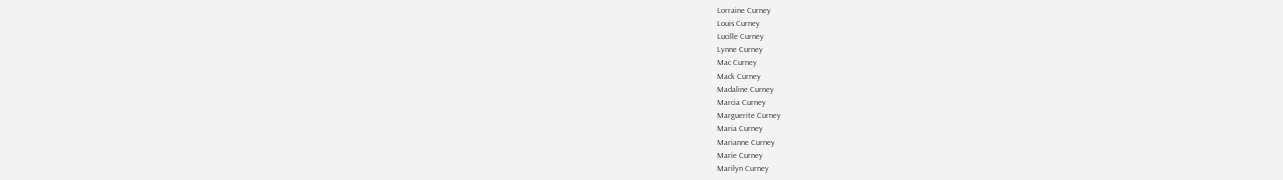Lorraine Curney
Louis Curney
Lucille Curney
Lynne Curney
Mac Curney
Mack Curney
Madaline Curney
Marcia Curney
Marguerite Curney
Maria Curney
Marianne Curney
Marie Curney
Marilyn Curney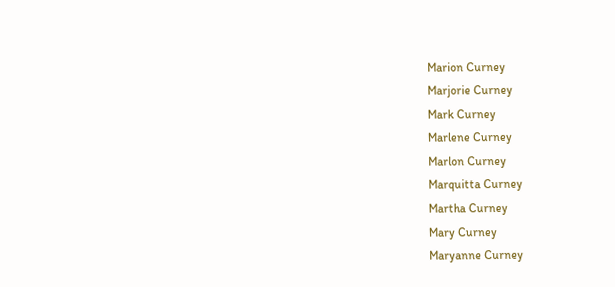Marion Curney
Marjorie Curney
Mark Curney
Marlene Curney
Marlon Curney
Marquitta Curney
Martha Curney
Mary Curney
Maryanne Curney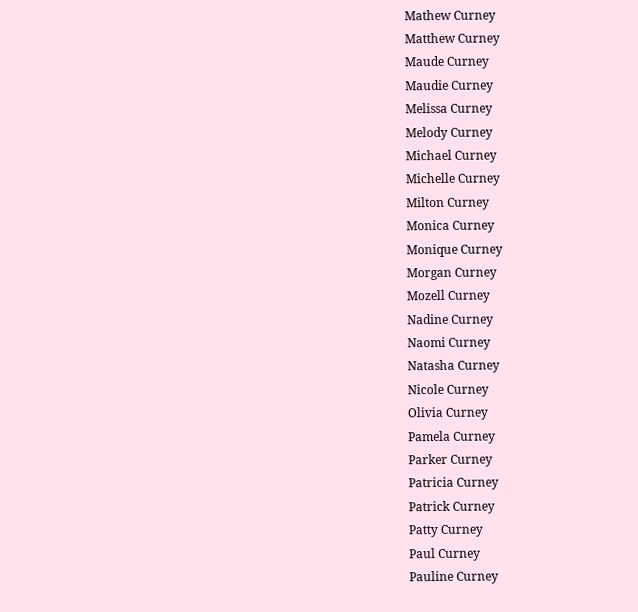Mathew Curney
Matthew Curney
Maude Curney
Maudie Curney
Melissa Curney
Melody Curney
Michael Curney
Michelle Curney
Milton Curney
Monica Curney
Monique Curney
Morgan Curney
Mozell Curney
Nadine Curney
Naomi Curney
Natasha Curney
Nicole Curney
Olivia Curney
Pamela Curney
Parker Curney
Patricia Curney
Patrick Curney
Patty Curney
Paul Curney
Pauline Curney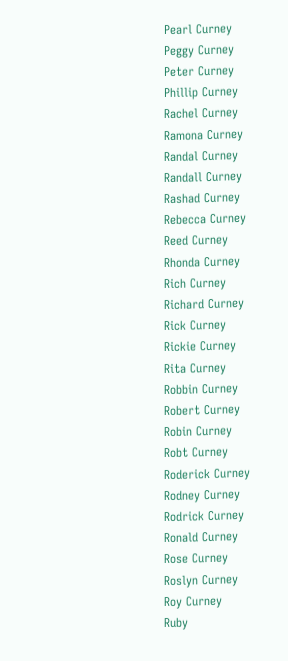Pearl Curney
Peggy Curney
Peter Curney
Phillip Curney
Rachel Curney
Ramona Curney
Randal Curney
Randall Curney
Rashad Curney
Rebecca Curney
Reed Curney
Rhonda Curney
Rich Curney
Richard Curney
Rick Curney
Rickie Curney
Rita Curney
Robbin Curney
Robert Curney
Robin Curney
Robt Curney
Roderick Curney
Rodney Curney
Rodrick Curney
Ronald Curney
Rose Curney
Roslyn Curney
Roy Curney
Ruby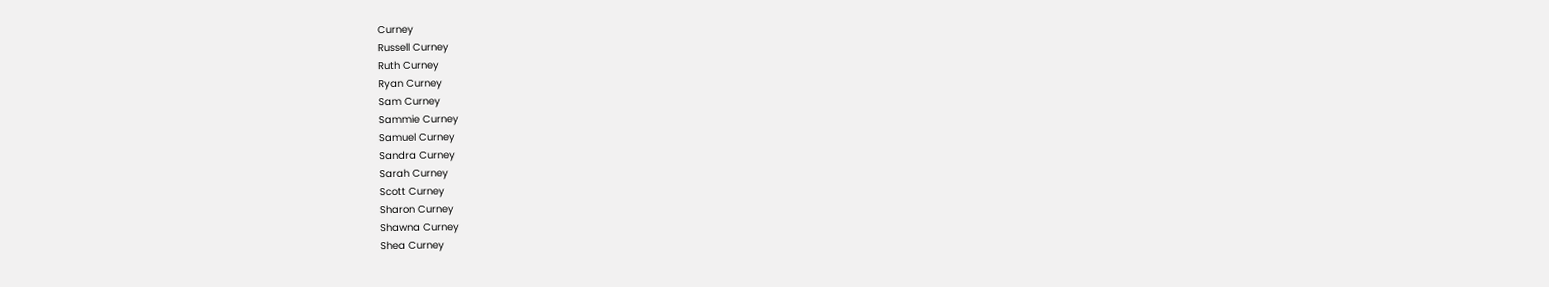Curney
Russell Curney
Ruth Curney
Ryan Curney
Sam Curney
Sammie Curney
Samuel Curney
Sandra Curney
Sarah Curney
Scott Curney
Sharon Curney
Shawna Curney
Shea Curney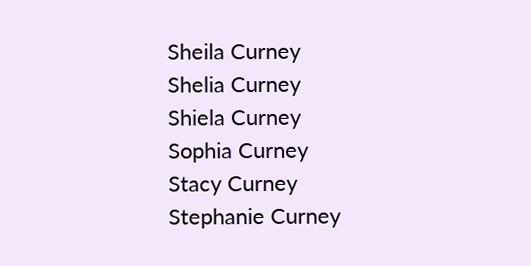Sheila Curney
Shelia Curney
Shiela Curney
Sophia Curney
Stacy Curney
Stephanie Curney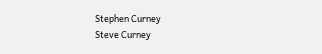Stephen Curney
Steve Curney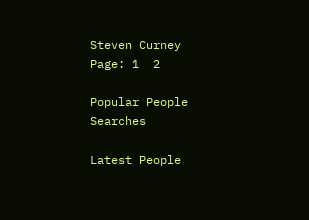Steven Curney
Page: 1  2

Popular People Searches

Latest People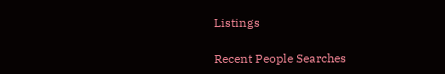Listings

Recent People Searches